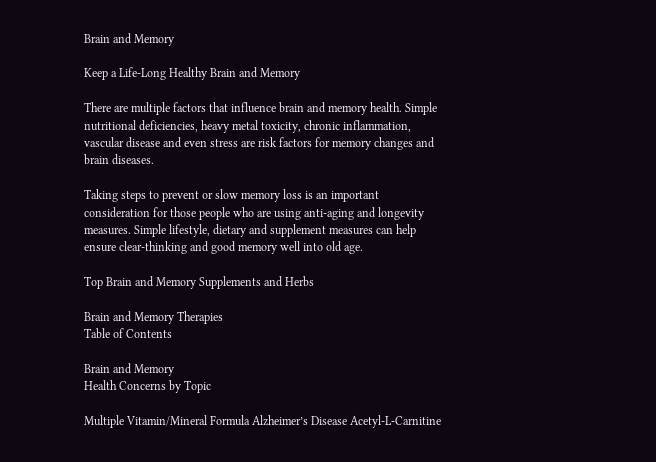Brain and Memory

Keep a Life-Long Healthy Brain and Memory

There are multiple factors that influence brain and memory health. Simple nutritional deficiencies, heavy metal toxicity, chronic inflammation, vascular disease and even stress are risk factors for memory changes and brain diseases.

Taking steps to prevent or slow memory loss is an important consideration for those people who are using anti-aging and longevity measures. Simple lifestyle, dietary and supplement measures can help ensure clear-thinking and good memory well into old age.

Top Brain and Memory Supplements and Herbs

Brain and Memory Therapies
Table of Contents

Brain and Memory
Health Concerns by Topic

Multiple Vitamin/Mineral Formula Alzheimer’s Disease Acetyl-L-Carnitine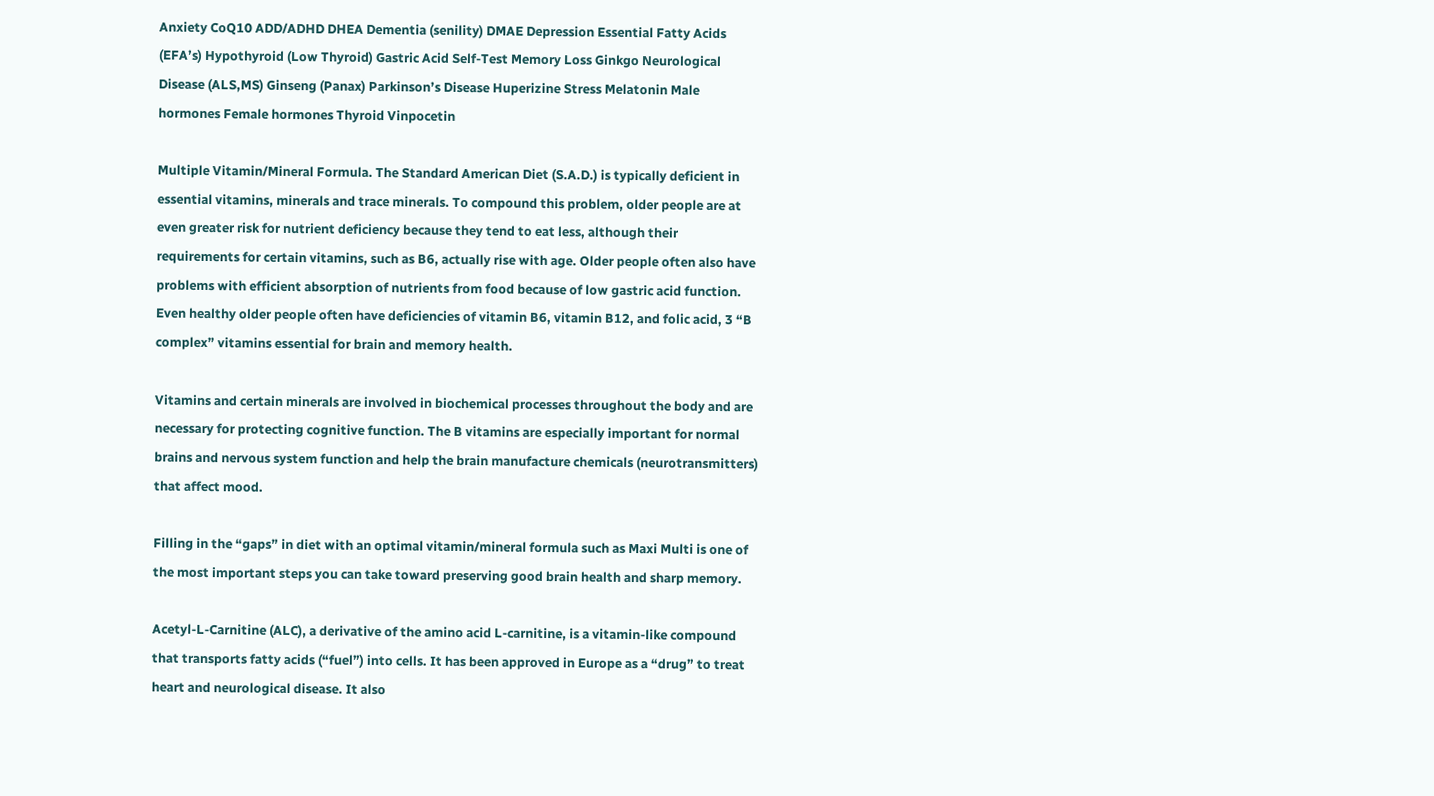Anxiety CoQ10 ADD/ADHD DHEA Dementia (senility) DMAE Depression Essential Fatty Acids (EFA’s) Hypothyroid (Low Thyroid) Gastric Acid Self-Test Memory Loss Ginkgo Neurological Disease (ALS,MS) Ginseng (Panax) Parkinson’s Disease Huperizine Stress Melatonin Male hormones Female hormones Thyroid Vinpocetin

Multiple Vitamin/Mineral Formula. The Standard American Diet (S.A.D.) is typically deficient in essential vitamins, minerals and trace minerals. To compound this problem, older people are at even greater risk for nutrient deficiency because they tend to eat less, although their requirements for certain vitamins, such as B6, actually rise with age. Older people often also have problems with efficient absorption of nutrients from food because of low gastric acid function. Even healthy older people often have deficiencies of vitamin B6, vitamin B12, and folic acid, 3 “B complex” vitamins essential for brain and memory health.

Vitamins and certain minerals are involved in biochemical processes throughout the body and are necessary for protecting cognitive function. The B vitamins are especially important for normal brains and nervous system function and help the brain manufacture chemicals (neurotransmitters) that affect mood.

Filling in the “gaps” in diet with an optimal vitamin/mineral formula such as Maxi Multi is one of the most important steps you can take toward preserving good brain health and sharp memory.

Acetyl-L-Carnitine (ALC), a derivative of the amino acid L-carnitine, is a vitamin-like compound that transports fatty acids (“fuel”) into cells. It has been approved in Europe as a “drug” to treat heart and neurological disease. It also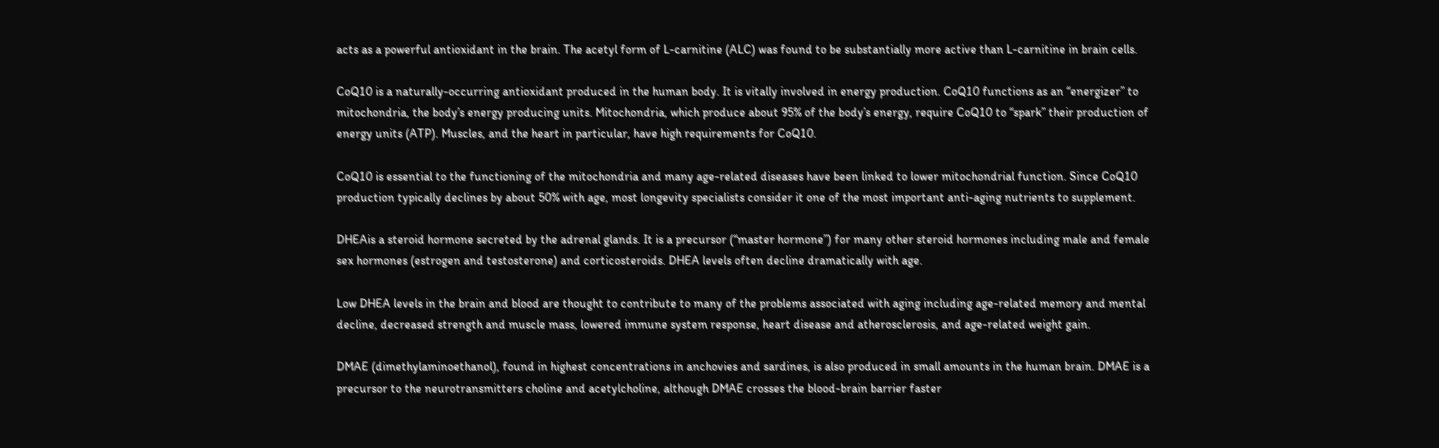acts as a powerful antioxidant in the brain. The acetyl form of L-carnitine (ALC) was found to be substantially more active than L-carnitine in brain cells.

CoQ10 is a naturally-occurring antioxidant produced in the human body. It is vitally involved in energy production. CoQ10 functions as an “energizer” to mitochondria, the body’s energy producing units. Mitochondria, which produce about 95% of the body’s energy, require CoQ10 to “spark” their production of energy units (ATP). Muscles, and the heart in particular, have high requirements for CoQ10.

CoQ10 is essential to the functioning of the mitochondria and many age-related diseases have been linked to lower mitochondrial function. Since CoQ10 production typically declines by about 50% with age, most longevity specialists consider it one of the most important anti-aging nutrients to supplement.

DHEAis a steroid hormone secreted by the adrenal glands. It is a precursor (“master hormone”) for many other steroid hormones including male and female sex hormones (estrogen and testosterone) and corticosteroids. DHEA levels often decline dramatically with age.

Low DHEA levels in the brain and blood are thought to contribute to many of the problems associated with aging including age-related memory and mental decline, decreased strength and muscle mass, lowered immune system response, heart disease and atherosclerosis, and age-related weight gain.

DMAE (dimethylaminoethanol), found in highest concentrations in anchovies and sardines, is also produced in small amounts in the human brain. DMAE is a precursor to the neurotransmitters choline and acetylcholine, although DMAE crosses the blood-brain barrier faster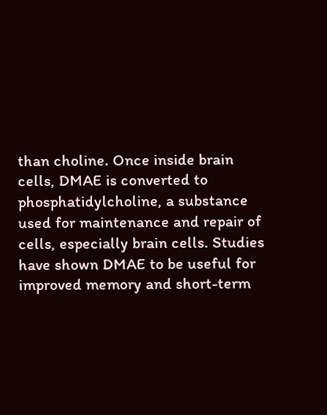than choline. Once inside brain cells, DMAE is converted to phosphatidylcholine, a substance used for maintenance and repair of cells, especially brain cells. Studies have shown DMAE to be useful for improved memory and short-term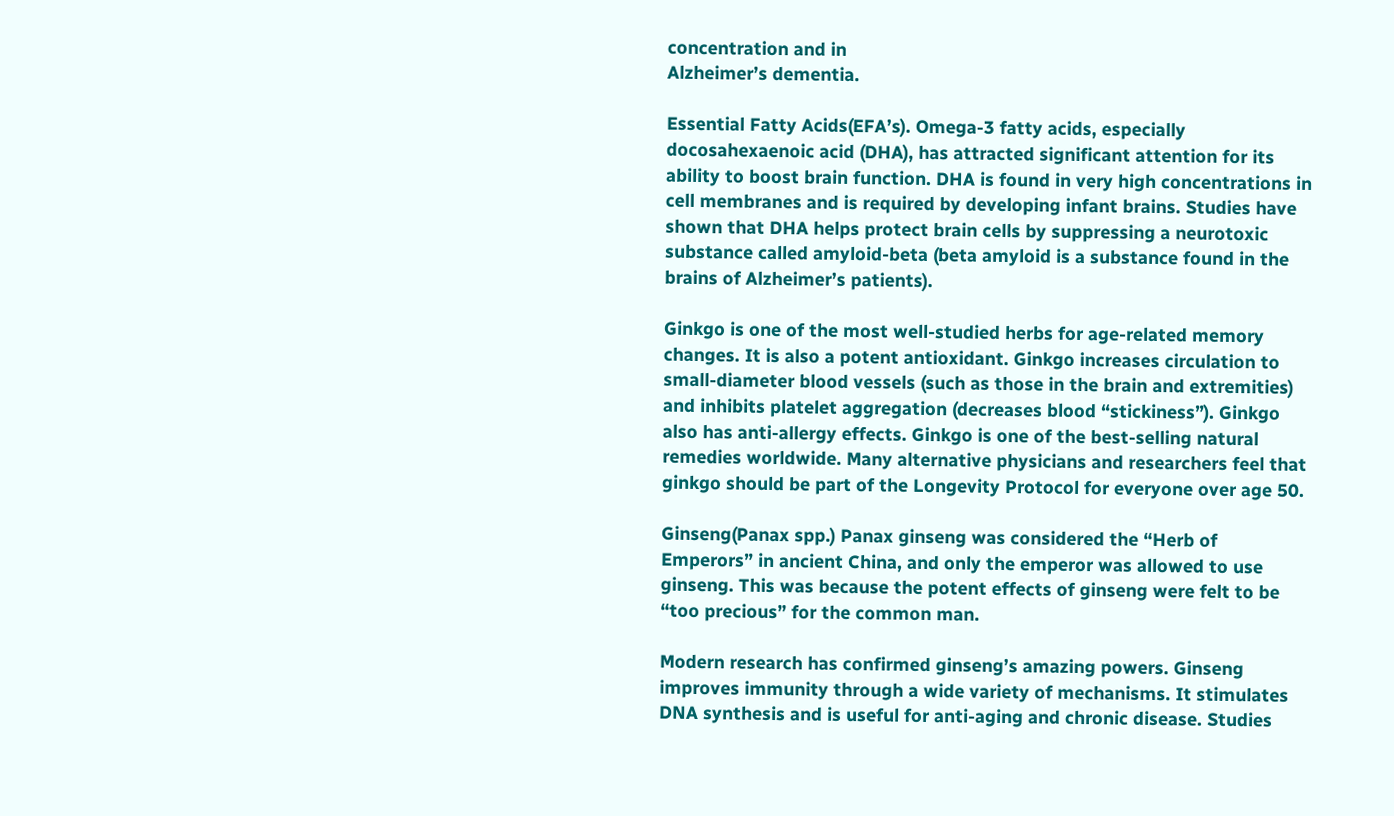concentration and in
Alzheimer’s dementia.

Essential Fatty Acids(EFA’s). Omega-3 fatty acids, especially docosahexaenoic acid (DHA), has attracted significant attention for its ability to boost brain function. DHA is found in very high concentrations in cell membranes and is required by developing infant brains. Studies have shown that DHA helps protect brain cells by suppressing a neurotoxic substance called amyloid-beta (beta amyloid is a substance found in the brains of Alzheimer’s patients).

Ginkgo is one of the most well-studied herbs for age-related memory changes. It is also a potent antioxidant. Ginkgo increases circulation to small-diameter blood vessels (such as those in the brain and extremities) and inhibits platelet aggregation (decreases blood “stickiness”). Ginkgo also has anti-allergy effects. Ginkgo is one of the best-selling natural remedies worldwide. Many alternative physicians and researchers feel that ginkgo should be part of the Longevity Protocol for everyone over age 50.

Ginseng(Panax spp.) Panax ginseng was considered the “Herb of Emperors” in ancient China, and only the emperor was allowed to use ginseng. This was because the potent effects of ginseng were felt to be “too precious” for the common man.

Modern research has confirmed ginseng’s amazing powers. Ginseng improves immunity through a wide variety of mechanisms. It stimulates DNA synthesis and is useful for anti-aging and chronic disease. Studies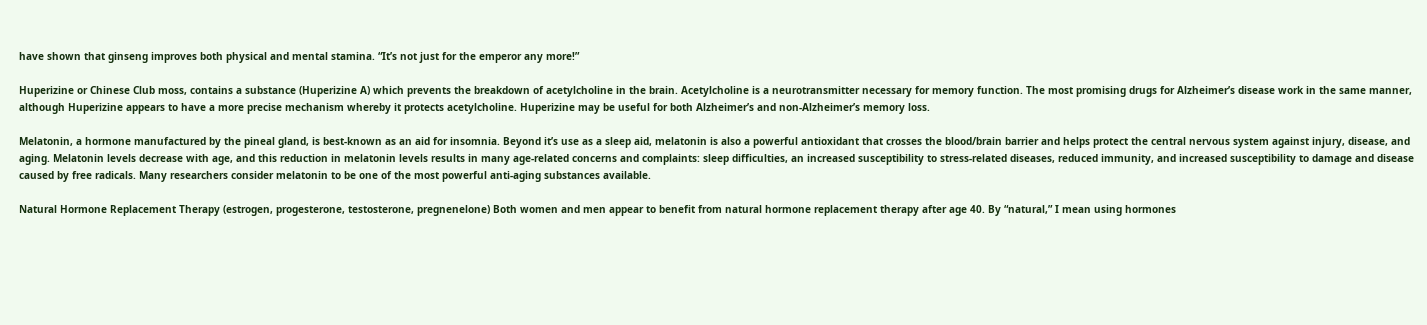have shown that ginseng improves both physical and mental stamina. “It’s not just for the emperor any more!”

Huperizine or Chinese Club moss, contains a substance (Huperizine A) which prevents the breakdown of acetylcholine in the brain. Acetylcholine is a neurotransmitter necessary for memory function. The most promising drugs for Alzheimer’s disease work in the same manner, although Huperizine appears to have a more precise mechanism whereby it protects acetylcholine. Huperizine may be useful for both Alzheimer’s and non-Alzheimer’s memory loss.

Melatonin, a hormone manufactured by the pineal gland, is best-known as an aid for insomnia. Beyond it’s use as a sleep aid, melatonin is also a powerful antioxidant that crosses the blood/brain barrier and helps protect the central nervous system against injury, disease, and aging. Melatonin levels decrease with age, and this reduction in melatonin levels results in many age-related concerns and complaints: sleep difficulties, an increased susceptibility to stress-related diseases, reduced immunity, and increased susceptibility to damage and disease caused by free radicals. Many researchers consider melatonin to be one of the most powerful anti-aging substances available.

Natural Hormone Replacement Therapy (estrogen, progesterone, testosterone, pregnenelone) Both women and men appear to benefit from natural hormone replacement therapy after age 40. By “natural,” I mean using hormones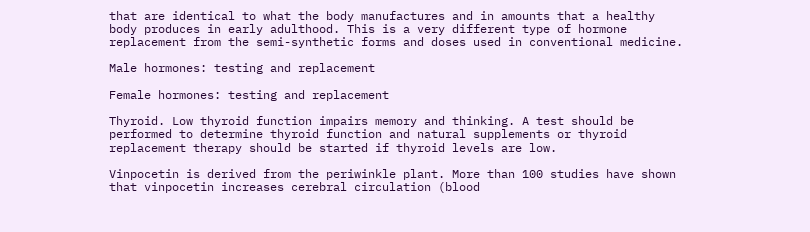that are identical to what the body manufactures and in amounts that a healthy body produces in early adulthood. This is a very different type of hormone replacement from the semi-synthetic forms and doses used in conventional medicine.

Male hormones: testing and replacement

Female hormones: testing and replacement

Thyroid. Low thyroid function impairs memory and thinking. A test should be performed to determine thyroid function and natural supplements or thyroid replacement therapy should be started if thyroid levels are low.

Vinpocetin is derived from the periwinkle plant. More than 100 studies have shown that vinpocetin increases cerebral circulation (blood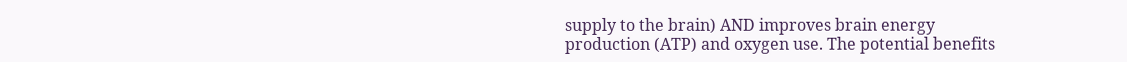supply to the brain) AND improves brain energy production (ATP) and oxygen use. The potential benefits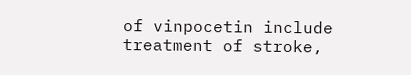of vinpocetin include treatment of stroke,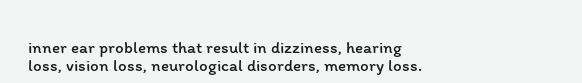inner ear problems that result in dizziness, hearing loss, vision loss, neurological disorders, memory loss.